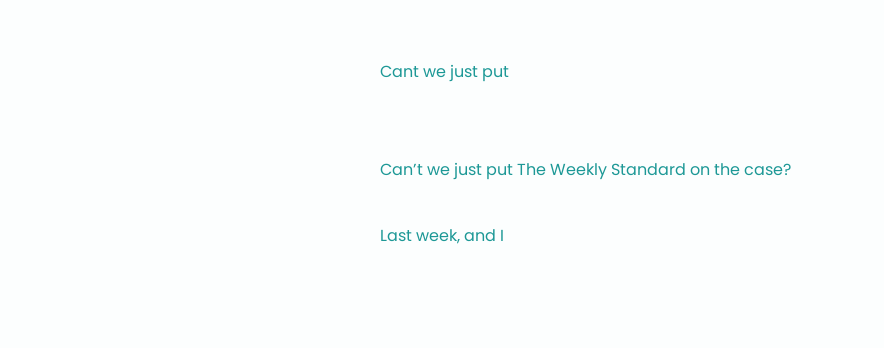Cant we just put


Can’t we just put The Weekly Standard on the case?

Last week, and I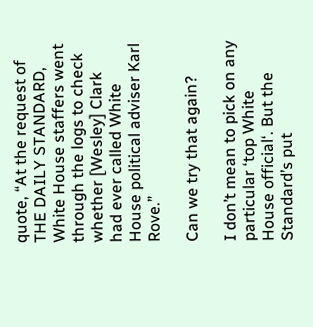quote, “At the request of THE DAILY STANDARD, White House staffers went through the logs to check whether [Wesley] Clark had ever called White House political adviser Karl Rove.”

Can we try that again?

I don’t mean to pick on any particular ‘top White House official‘. But the Standard’s put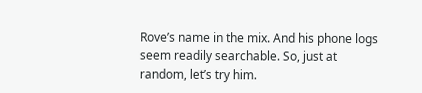Rove’s name in the mix. And his phone logs seem readily searchable. So, just at random, let’s try him.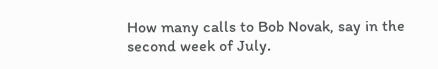How many calls to Bob Novak, say in the second week of July.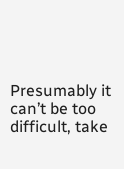Presumably it can’t be too difficult, take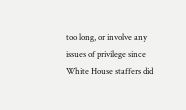too long, or involve any issues of privilege since White House staffers did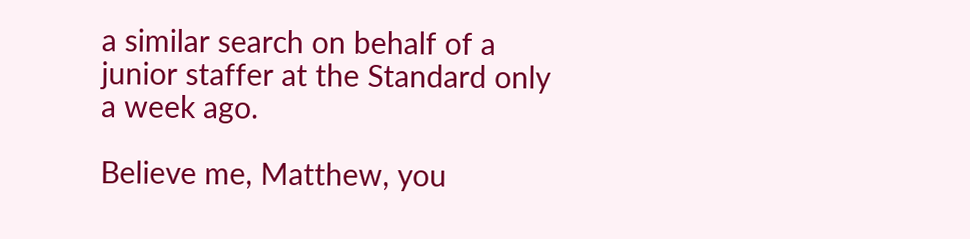a similar search on behalf of a junior staffer at the Standard only a week ago.

Believe me, Matthew, you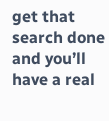get that search done and you’ll have a real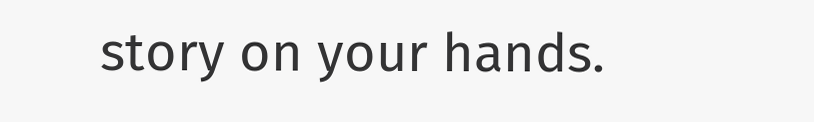story on your hands.